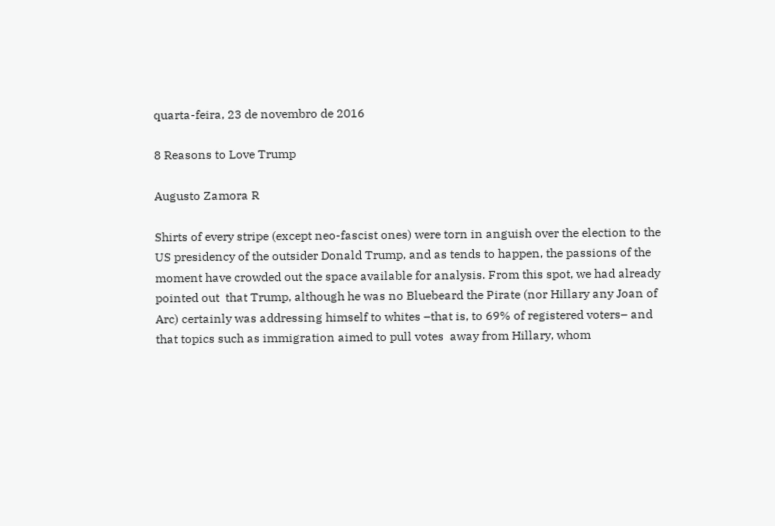quarta-feira, 23 de novembro de 2016

8 Reasons to Love Trump

Augusto Zamora R

Shirts of every stripe (except neo-fascist ones) were torn in anguish over the election to the US presidency of the outsider Donald Trump, and as tends to happen, the passions of the moment have crowded out the space available for analysis. From this spot, we had already pointed out  that Trump, although he was no Bluebeard the Pirate (nor Hillary any Joan of Arc) certainly was addressing himself to whites –that is, to 69% of registered voters– and that topics such as immigration aimed to pull votes  away from Hillary, whom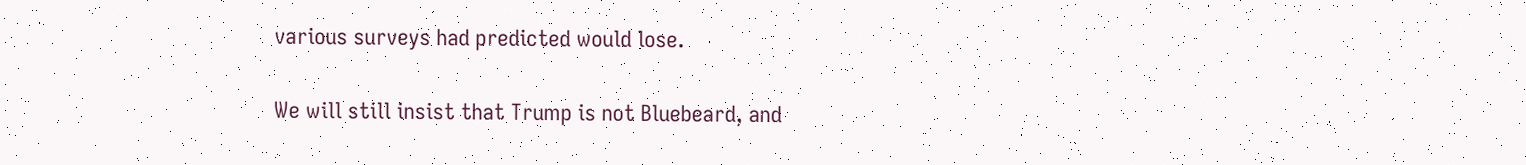various surveys had predicted would lose.

We will still insist that Trump is not Bluebeard, and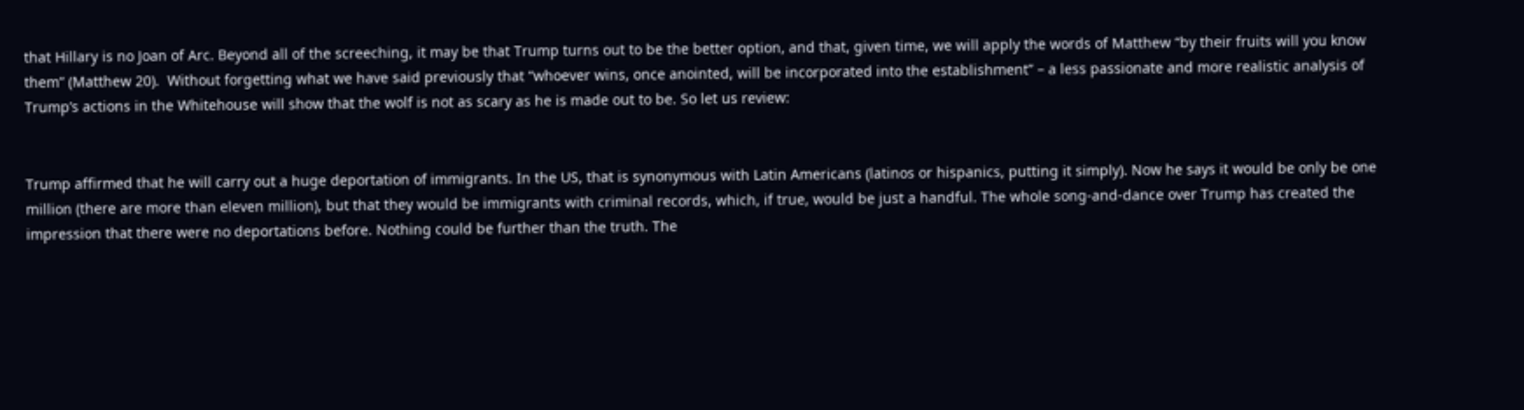that Hillary is no Joan of Arc. Beyond all of the screeching, it may be that Trump turns out to be the better option, and that, given time, we will apply the words of Matthew “by their fruits will you know them” (Matthew 20).  Without forgetting what we have said previously that “whoever wins, once anointed, will be incorporated into the establishment” – a less passionate and more realistic analysis of Trump’s actions in the Whitehouse will show that the wolf is not as scary as he is made out to be. So let us review:


Trump affirmed that he will carry out a huge deportation of immigrants. In the US, that is synonymous with Latin Americans (latinos or hispanics, putting it simply). Now he says it would be only be one million (there are more than eleven million), but that they would be immigrants with criminal records, which, if true, would be just a handful. The whole song-and-dance over Trump has created the impression that there were no deportations before. Nothing could be further than the truth. The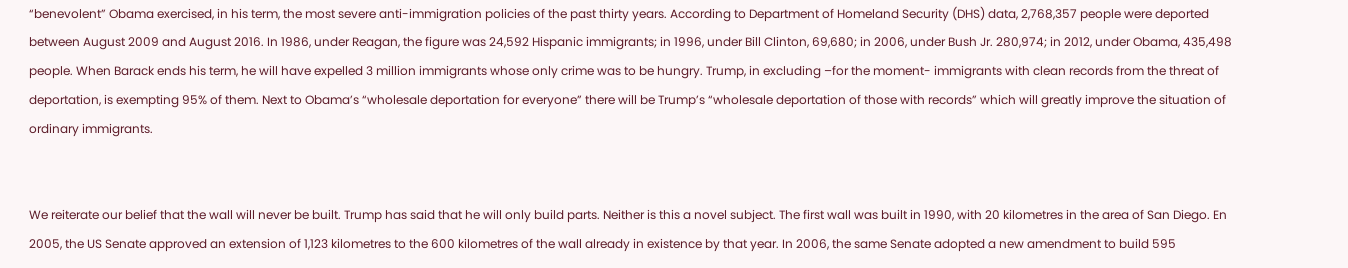“benevolent” Obama exercised, in his term, the most severe anti-immigration policies of the past thirty years. According to Department of Homeland Security (DHS) data, 2,768,357 people were deported between August 2009 and August 2016. In 1986, under Reagan, the figure was 24,592 Hispanic immigrants; in 1996, under Bill Clinton, 69,680; in 2006, under Bush Jr. 280,974; in 2012, under Obama, 435,498 people. When Barack ends his term, he will have expelled 3 million immigrants whose only crime was to be hungry. Trump, in excluding –for the moment- immigrants with clean records from the threat of deportation, is exempting 95% of them. Next to Obama’s “wholesale deportation for everyone” there will be Trump’s “wholesale deportation of those with records” which will greatly improve the situation of ordinary immigrants.


We reiterate our belief that the wall will never be built. Trump has said that he will only build parts. Neither is this a novel subject. The first wall was built in 1990, with 20 kilometres in the area of San Diego. En 2005, the US Senate approved an extension of 1,123 kilometres to the 600 kilometres of the wall already in existence by that year. In 2006, the same Senate adopted a new amendment to build 595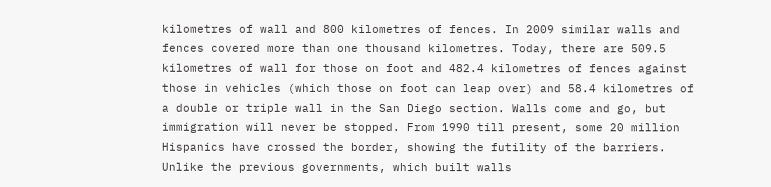kilometres of wall and 800 kilometres of fences. In 2009 similar walls and fences covered more than one thousand kilometres. Today, there are 509.5 kilometres of wall for those on foot and 482.4 kilometres of fences against those in vehicles (which those on foot can leap over) and 58.4 kilometres of a double or triple wall in the San Diego section. Walls come and go, but immigration will never be stopped. From 1990 till present, some 20 million Hispanics have crossed the border, showing the futility of the barriers. Unlike the previous governments, which built walls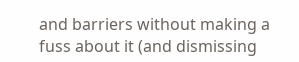and barriers without making a fuss about it (and dismissing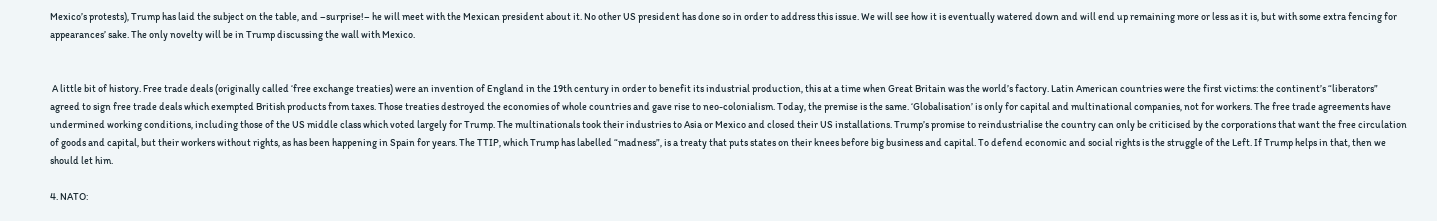Mexico’s protests), Trump has laid the subject on the table, and –surprise!– he will meet with the Mexican president about it. No other US president has done so in order to address this issue. We will see how it is eventually watered down and will end up remaining more or less as it is, but with some extra fencing for appearances’ sake. The only novelty will be in Trump discussing the wall with Mexico.


 A little bit of history. Free trade deals (originally called ‘free exchange treaties) were an invention of England in the 19th century in order to benefit its industrial production, this at a time when Great Britain was the world’s factory. Latin American countries were the first victims: the continent’s “liberators” agreed to sign free trade deals which exempted British products from taxes. Those treaties destroyed the economies of whole countries and gave rise to neo-colonialism. Today, the premise is the same. ‘Globalisation’ is only for capital and multinational companies, not for workers. The free trade agreements have undermined working conditions, including those of the US middle class which voted largely for Trump. The multinationals took their industries to Asia or Mexico and closed their US installations. Trump’s promise to reindustrialise the country can only be criticised by the corporations that want the free circulation of goods and capital, but their workers without rights, as has been happening in Spain for years. The TTIP, which Trump has labelled “madness”, is a treaty that puts states on their knees before big business and capital. To defend economic and social rights is the struggle of the Left. If Trump helps in that, then we should let him.

4. NATO: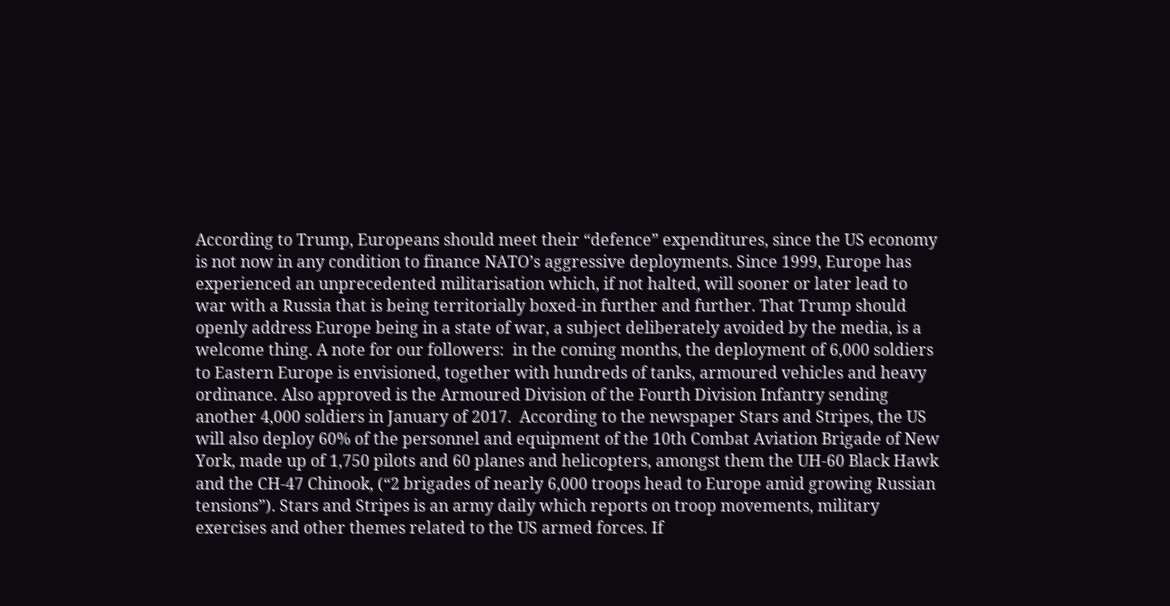According to Trump, Europeans should meet their “defence” expenditures, since the US economy is not now in any condition to finance NATO’s aggressive deployments. Since 1999, Europe has experienced an unprecedented militarisation which, if not halted, will sooner or later lead to war with a Russia that is being territorially boxed-in further and further. That Trump should openly address Europe being in a state of war, a subject deliberately avoided by the media, is a welcome thing. A note for our followers:  in the coming months, the deployment of 6,000 soldiers to Eastern Europe is envisioned, together with hundreds of tanks, armoured vehicles and heavy ordinance. Also approved is the Armoured Division of the Fourth Division Infantry sending another 4,000 soldiers in January of 2017.  According to the newspaper Stars and Stripes, the US will also deploy 60% of the personnel and equipment of the 10th Combat Aviation Brigade of New York, made up of 1,750 pilots and 60 planes and helicopters, amongst them the UH-60 Black Hawk and the CH-47 Chinook, (“2 brigades of nearly 6,000 troops head to Europe amid growing Russian tensions”). Stars and Stripes is an army daily which reports on troop movements, military exercises and other themes related to the US armed forces. If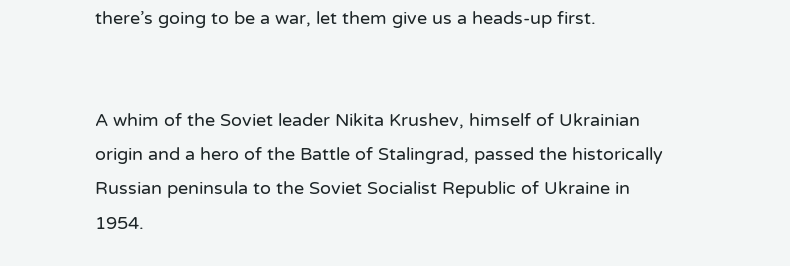there’s going to be a war, let them give us a heads-up first.


A whim of the Soviet leader Nikita Krushev, himself of Ukrainian origin and a hero of the Battle of Stalingrad, passed the historically Russian peninsula to the Soviet Socialist Republic of Ukraine in 1954.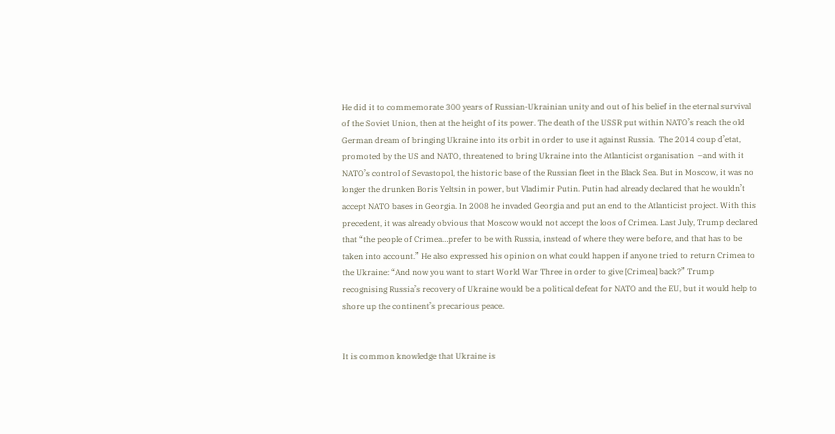He did it to commemorate 300 years of Russian-Ukrainian unity and out of his belief in the eternal survival of the Soviet Union, then at the height of its power. The death of the USSR put within NATO’s reach the old German dream of bringing Ukraine into its orbit in order to use it against Russia.  The 2014 coup d’etat, promoted by the US and NATO, threatened to bring Ukraine into the Atlanticist organisation  –and with it NATO’s control of Sevastopol, the historic base of the Russian fleet in the Black Sea. But in Moscow, it was no longer the drunken Boris Yeltsin in power, but Vladimir Putin. Putin had already declared that he wouldn’t accept NATO bases in Georgia. In 2008 he invaded Georgia and put an end to the Atlanticist project. With this precedent, it was already obvious that Moscow would not accept the loos of Crimea. Last July, Trump declared that “the people of Crimea…prefer to be with Russia, instead of where they were before, and that has to be taken into account.” He also expressed his opinion on what could happen if anyone tried to return Crimea to the Ukraine: “And now you want to start World War Three in order to give [Crimea] back?” Trump recognising Russia’s recovery of Ukraine would be a political defeat for NATO and the EU, but it would help to shore up the continent’s precarious peace.


It is common knowledge that Ukraine is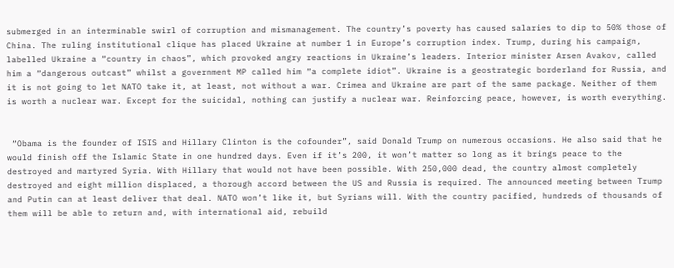submerged in an interminable swirl of corruption and mismanagement. The country’s poverty has caused salaries to dip to 50% those of China. The ruling institutional clique has placed Ukraine at number 1 in Europe’s corruption index. Trump, during his campaign, labelled Ukraine a “country in chaos”, which provoked angry reactions in Ukraine’s leaders. Interior minister Arsen Avakov, called him a “dangerous outcast” whilst a government MP called him “a complete idiot”. Ukraine is a geostrategic borderland for Russia, and it is not going to let NATO take it, at least, not without a war. Crimea and Ukraine are part of the same package. Neither of them is worth a nuclear war. Except for the suicidal, nothing can justify a nuclear war. Reinforcing peace, however, is worth everything.


 “Obama is the founder of ISIS and Hillary Clinton is the cofounder”, said Donald Trump on numerous occasions. He also said that he would finish off the Islamic State in one hundred days. Even if it’s 200, it won’t matter so long as it brings peace to the destroyed and martyred Syria. With Hillary that would not have been possible. With 250,000 dead, the country almost completely destroyed and eight million displaced, a thorough accord between the US and Russia is required. The announced meeting between Trump and Putin can at least deliver that deal. NATO won’t like it, but Syrians will. With the country pacified, hundreds of thousands of them will be able to return and, with international aid, rebuild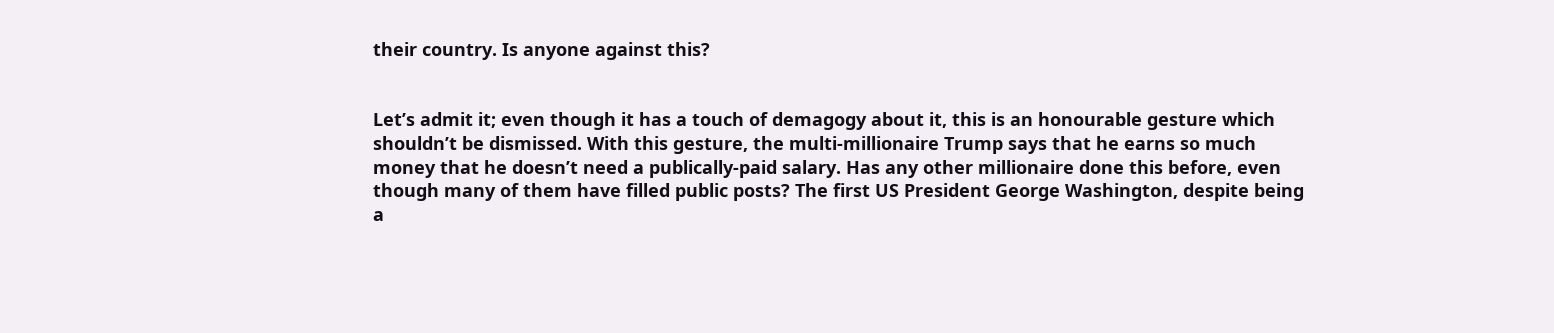their country. Is anyone against this?


Let’s admit it; even though it has a touch of demagogy about it, this is an honourable gesture which shouldn’t be dismissed. With this gesture, the multi-millionaire Trump says that he earns so much money that he doesn’t need a publically-paid salary. Has any other millionaire done this before, even though many of them have filled public posts? The first US President George Washington, despite being a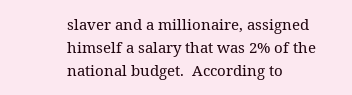slaver and a millionaire, assigned himself a salary that was 2% of the national budget.  According to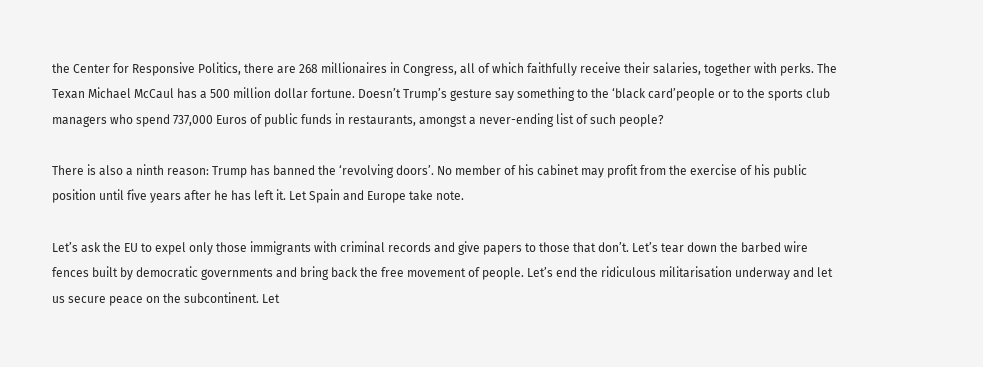the Center for Responsive Politics, there are 268 millionaires in Congress, all of which faithfully receive their salaries, together with perks. The Texan Michael McCaul has a 500 million dollar fortune. Doesn’t Trump’s gesture say something to the ‘black card’people or to the sports club managers who spend 737,000 Euros of public funds in restaurants, amongst a never-ending list of such people?

There is also a ninth reason: Trump has banned the ‘revolving doors’. No member of his cabinet may profit from the exercise of his public position until five years after he has left it. Let Spain and Europe take note.

Let’s ask the EU to expel only those immigrants with criminal records and give papers to those that don’t. Let’s tear down the barbed wire fences built by democratic governments and bring back the free movement of people. Let’s end the ridiculous militarisation underway and let us secure peace on the subcontinent. Let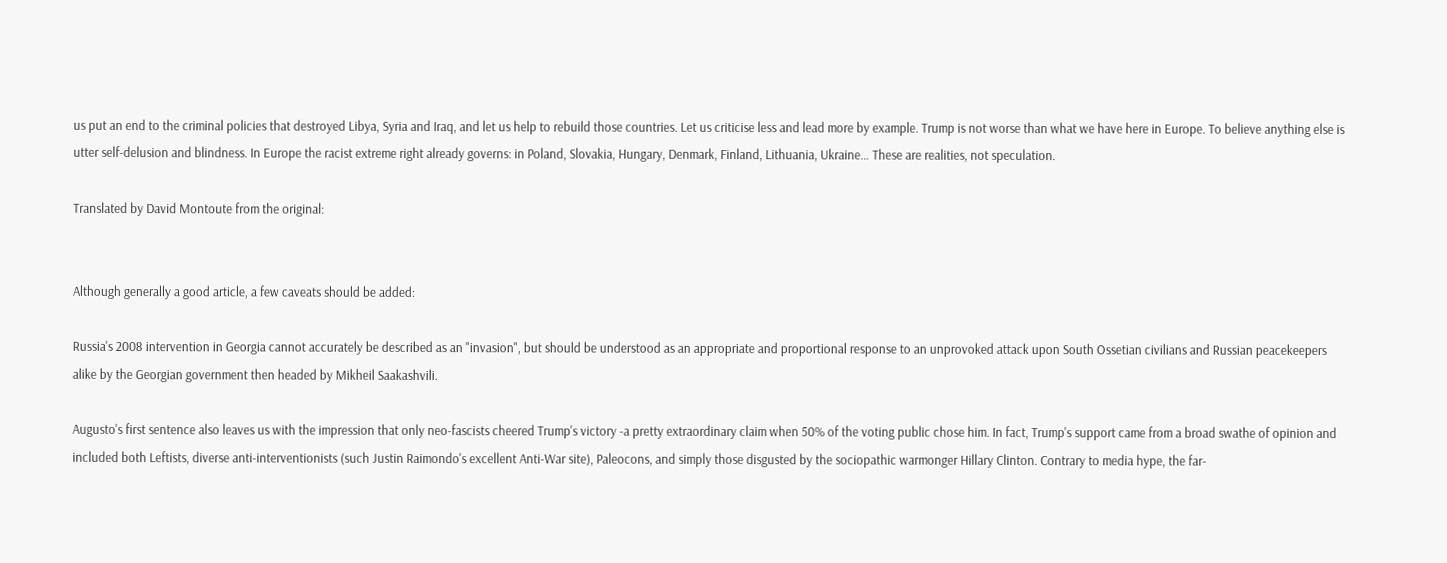us put an end to the criminal policies that destroyed Libya, Syria and Iraq, and let us help to rebuild those countries. Let us criticise less and lead more by example. Trump is not worse than what we have here in Europe. To believe anything else is utter self-delusion and blindness. In Europe the racist extreme right already governs: in Poland, Slovakia, Hungary, Denmark, Finland, Lithuania, Ukraine… These are realities, not speculation.

Translated by David Montoute from the original:


Although generally a good article, a few caveats should be added:

Russia's 2008 intervention in Georgia cannot accurately be described as an "invasion", but should be understood as an appropriate and proportional response to an unprovoked attack upon South Ossetian civilians and Russian peacekeepers alike by the Georgian government then headed by Mikheil Saakashvili.

Augusto's first sentence also leaves us with the impression that only neo-fascists cheered Trump's victory -a pretty extraordinary claim when 50% of the voting public chose him. In fact, Trump's support came from a broad swathe of opinion and included both Leftists, diverse anti-interventionists (such Justin Raimondo's excellent Anti-War site), Paleocons, and simply those disgusted by the sociopathic warmonger Hillary Clinton. Contrary to media hype, the far-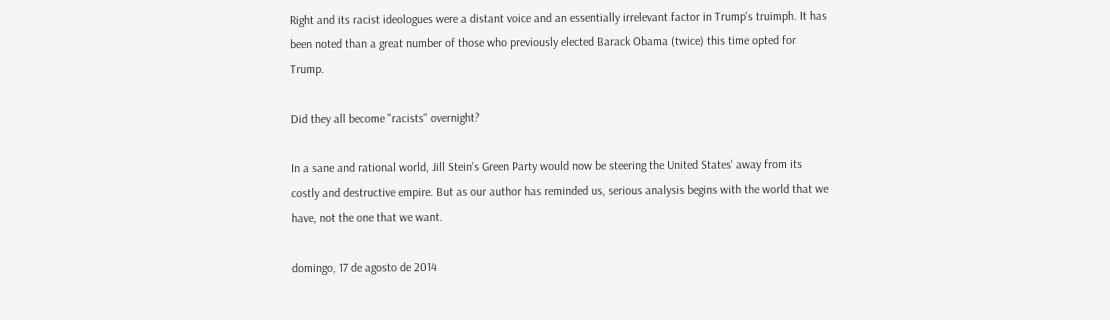Right and its racist ideologues were a distant voice and an essentially irrelevant factor in Trump's truimph. It has been noted than a great number of those who previously elected Barack Obama (twice) this time opted for Trump.

Did they all become "racists" overnight?

In a sane and rational world, Jill Stein's Green Party would now be steering the United States' away from its costly and destructive empire. But as our author has reminded us, serious analysis begins with the world that we have, not the one that we want.

domingo, 17 de agosto de 2014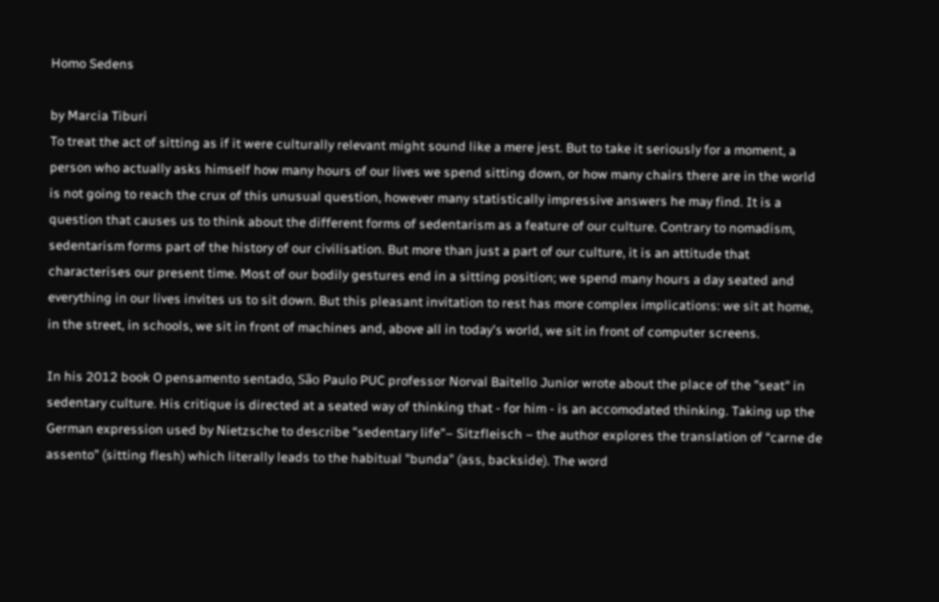Homo Sedens

by Marcia Tiburi
To treat the act of sitting as if it were culturally relevant might sound like a mere jest. But to take it seriously for a moment, a person who actually asks himself how many hours of our lives we spend sitting down, or how many chairs there are in the world is not going to reach the crux of this unusual question, however many statistically impressive answers he may find. It is a question that causes us to think about the different forms of sedentarism as a feature of our culture. Contrary to nomadism, sedentarism forms part of the history of our civilisation. But more than just a part of our culture, it is an attitude that characterises our present time. Most of our bodily gestures end in a sitting position; we spend many hours a day seated and everything in our lives invites us to sit down. But this pleasant invitation to rest has more complex implications: we sit at home, in the street, in schools, we sit in front of machines and, above all in today's world, we sit in front of computer screens.

In his 2012 book O pensamento sentado, São Paulo PUC professor Norval Baitello Junior wrote about the place of the "seat" in sedentary culture. His critique is directed at a seated way of thinking that - for him - is an accomodated thinking. Taking up the German expression used by Nietzsche to describe "sedentary life"– Sitzfleisch – the author explores the translation of “carne de assento” (sitting flesh) which literally leads to the habitual "bunda" (ass, backside). The word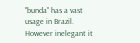"bunda" has a vast usage in Brazil. However inelegant it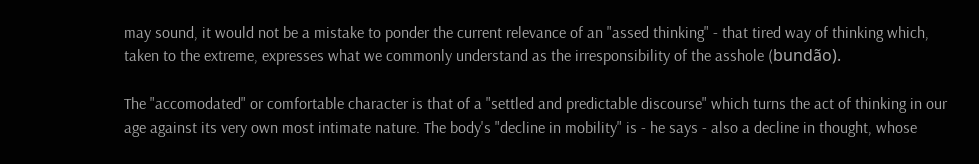may sound, it would not be a mistake to ponder the current relevance of an "assed thinking" - that tired way of thinking which, taken to the extreme, expresses what we commonly understand as the irresponsibility of the asshole (bundão).

The "accomodated" or comfortable character is that of a "settled and predictable discourse" which turns the act of thinking in our age against its very own most intimate nature. The body's "decline in mobility" is - he says - also a decline in thought, whose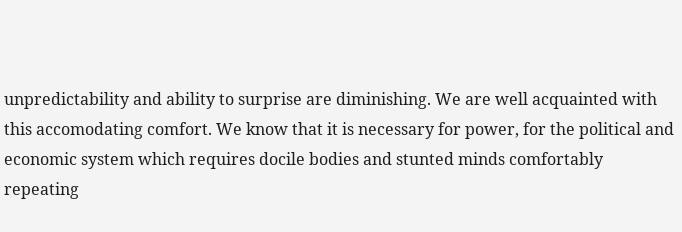unpredictability and ability to surprise are diminishing. We are well acquainted with this accomodating comfort. We know that it is necessary for power, for the political and economic system which requires docile bodies and stunted minds comfortably repeating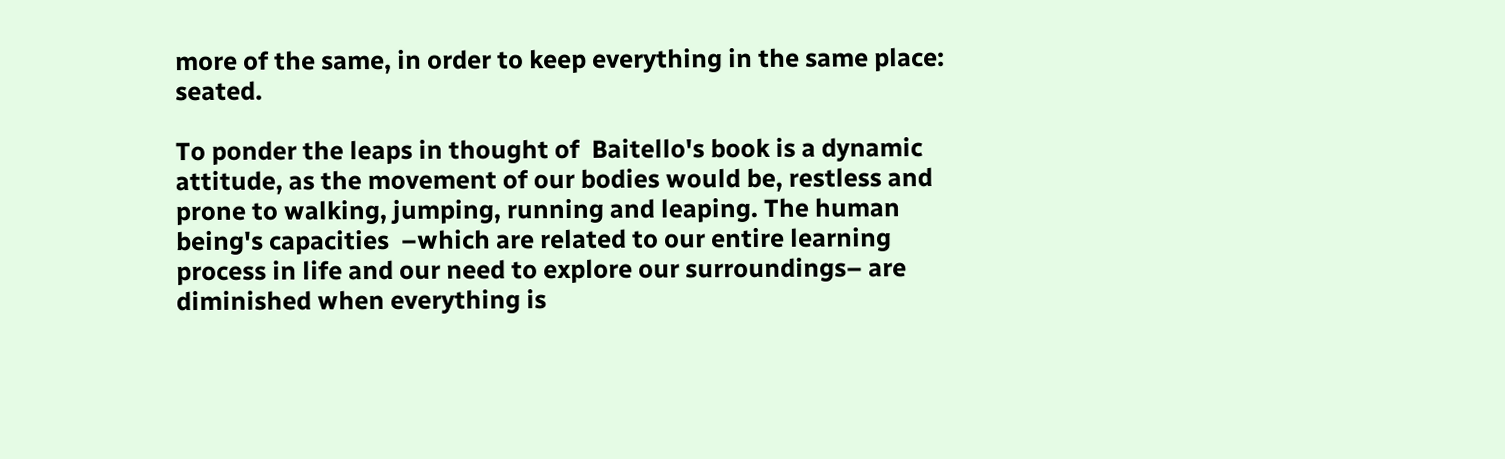more of the same, in order to keep everything in the same place: seated.

To ponder the leaps in thought of  Baitello's book is a dynamic attitude, as the movement of our bodies would be, restless and prone to walking, jumping, running and leaping. The human being's capacities  –which are related to our entire learning process in life and our need to explore our surroundings– are diminished when everything is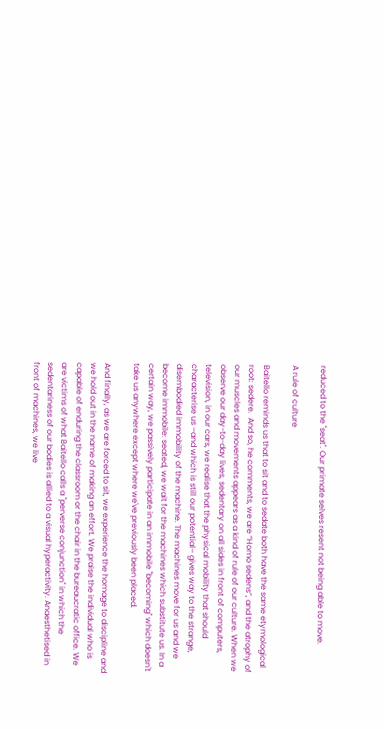reduced to the "seat". Our primate selves resent not being able to move.

A rule of culture

Baitello reminds us that to sit and to sedate both have the same etymological root: sedere.  And so, he comments, we are “Homo sedens”, and the atrophy of our muscles and movements appears as a kind of rule of our culture. When we observe our day-to-day lives, sedentary on all sides in front of computers, television, in our cars, we realise that the physical mobility that should characterise us –and which is still our potential– gives way to the strange, disembodied immobility of the machine. The machines move for us and we become immobile: seated, we wait for the machines which substitute us. In a certain way, we passively participate in an immobile "becoming" which doesn't take us anywhere except where we've previously been placed.

And finally, as we are forced to sit, we experience the homage to discipline and we hold out in the name of making an effort. We praise the individual who is capable of enduring the classroom or the chair in the bureaucratic office. We are victims of what Baitello calls a "perverse conjunction" in which the sedentariness of our bodies is allied to a visual hyperactivity. Anaesthetised in front of machines, we live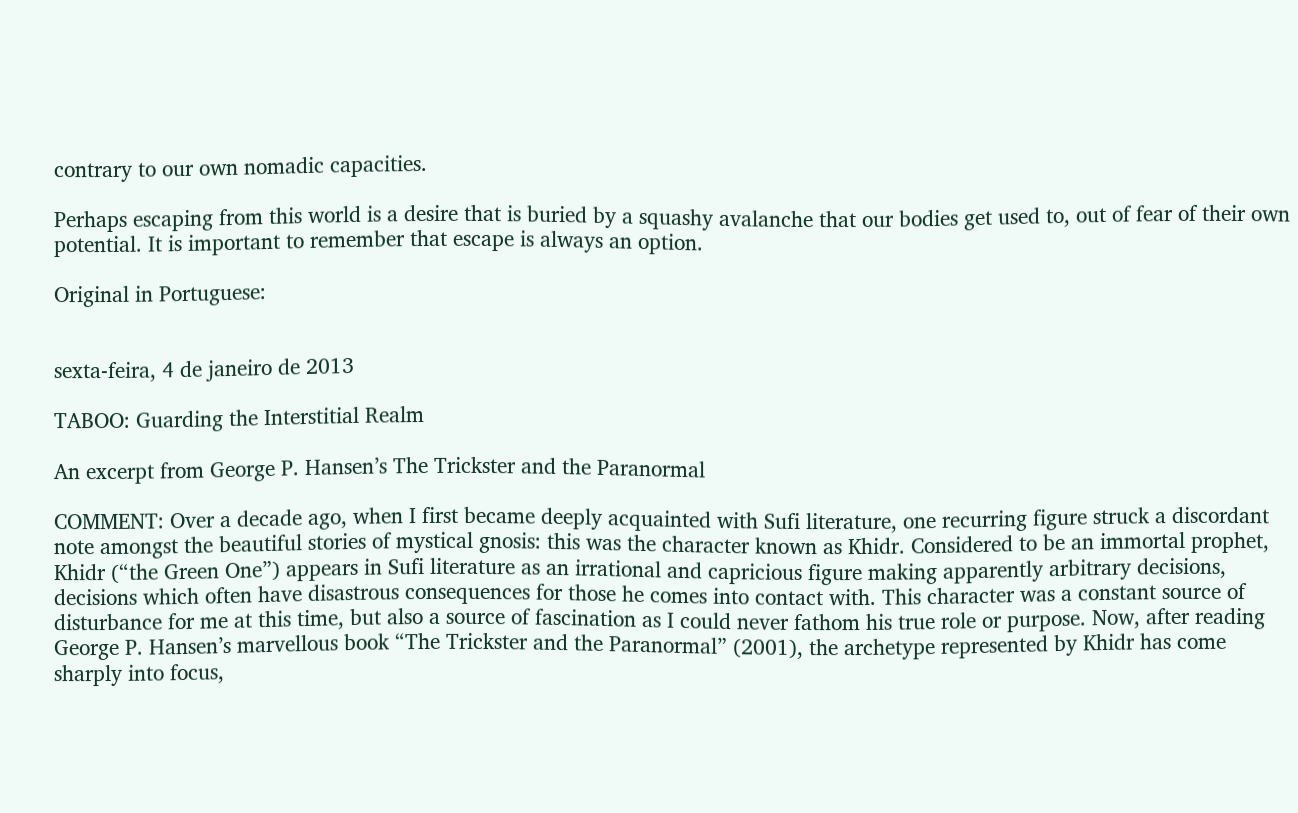contrary to our own nomadic capacities.

Perhaps escaping from this world is a desire that is buried by a squashy avalanche that our bodies get used to, out of fear of their own potential. It is important to remember that escape is always an option.

Original in Portuguese:


sexta-feira, 4 de janeiro de 2013

TABOO: Guarding the Interstitial Realm

An excerpt from George P. Hansen’s The Trickster and the Paranormal

COMMENT: Over a decade ago, when I first became deeply acquainted with Sufi literature, one recurring figure struck a discordant note amongst the beautiful stories of mystical gnosis: this was the character known as Khidr. Considered to be an immortal prophet, Khidr (“the Green One”) appears in Sufi literature as an irrational and capricious figure making apparently arbitrary decisions, decisions which often have disastrous consequences for those he comes into contact with. This character was a constant source of disturbance for me at this time, but also a source of fascination as I could never fathom his true role or purpose. Now, after reading George P. Hansen’s marvellous book “The Trickster and the Paranormal” (2001), the archetype represented by Khidr has come sharply into focus,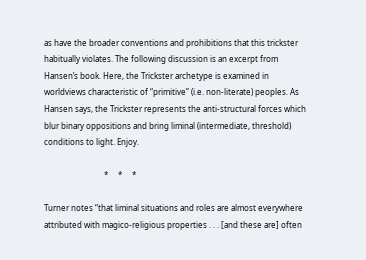as have the broader conventions and prohibitions that this trickster habitually violates. The following discussion is an excerpt from Hansen’s book. Here, the Trickster archetype is examined in worldviews characteristic of “primitive” (i.e. non-literate) peoples. As Hansen says, the Trickster represents the anti-structural forces which blur binary oppositions and bring liminal (intermediate, threshold) conditions to light. Enjoy.

                              *     *     *

Turner notes “that liminal situations and roles are almost everywhere attributed with magico-religious properties . . . [and these are] often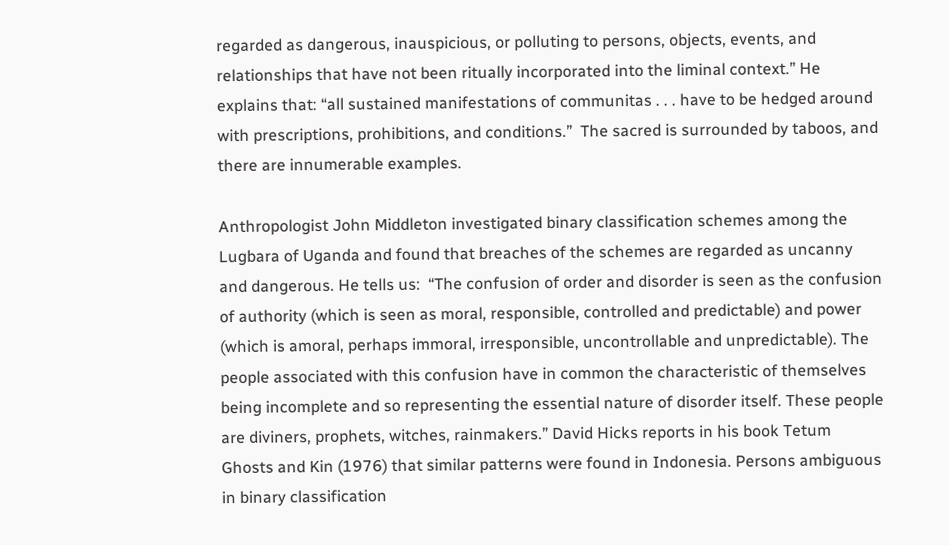regarded as dangerous, inauspicious, or polluting to persons, objects, events, and relationships that have not been ritually incorporated into the liminal context.” He explains that: “all sustained manifestations of communitas . . . have to be hedged around with prescriptions, prohibitions, and conditions.”  The sacred is surrounded by taboos, and there are innumerable examples.

Anthropologist John Middleton investigated binary classification schemes among the Lugbara of Uganda and found that breaches of the schemes are regarded as uncanny and dangerous. He tells us:  “The confusion of order and disorder is seen as the confusion of authority (which is seen as moral, responsible, controlled and predictable) and power (which is amoral, perhaps immoral, irresponsible, uncontrollable and unpredictable). The people associated with this confusion have in common the characteristic of themselves being incomplete and so representing the essential nature of disorder itself. These people are diviners, prophets, witches, rainmakers.” David Hicks reports in his book Tetum Ghosts and Kin (1976) that similar patterns were found in Indonesia. Persons ambiguous in binary classification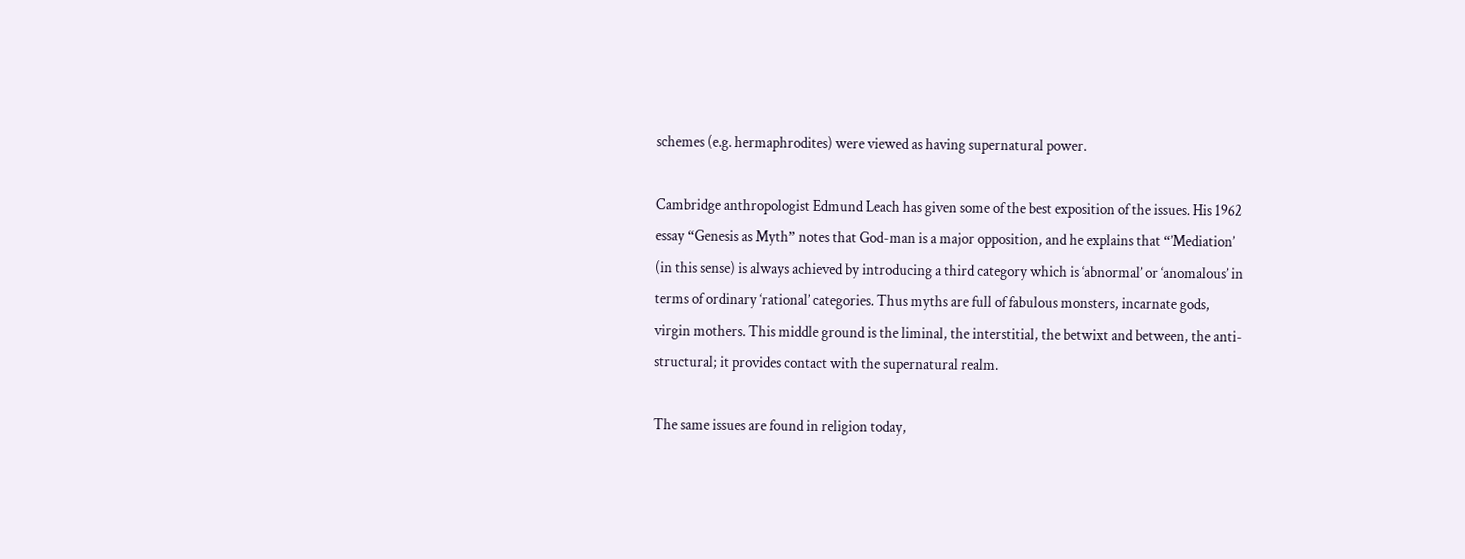schemes (e.g. hermaphrodites) were viewed as having supernatural power.

Cambridge anthropologist Edmund Leach has given some of the best exposition of the issues. His 1962 essay “Genesis as Myth” notes that God-man is a major opposition, and he explains that “’Mediation’ (in this sense) is always achieved by introducing a third category which is ‘abnormal’ or ‘anomalous’ in terms of ordinary ‘rational’ categories. Thus myths are full of fabulous monsters, incarnate gods, virgin mothers. This middle ground is the liminal, the interstitial, the betwixt and between, the anti-structural; it provides contact with the supernatural realm.

The same issues are found in religion today,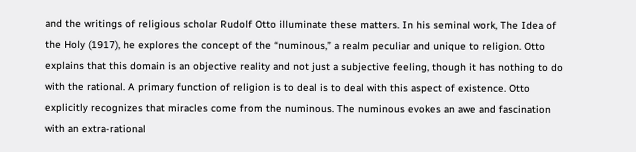and the writings of religious scholar Rudolf Otto illuminate these matters. In his seminal work, The Idea of the Holy (1917), he explores the concept of the “numinous,” a realm peculiar and unique to religion. Otto explains that this domain is an objective reality and not just a subjective feeling, though it has nothing to do with the rational. A primary function of religion is to deal is to deal with this aspect of existence. Otto explicitly recognizes that miracles come from the numinous. The numinous evokes an awe and fascination with an extra-rational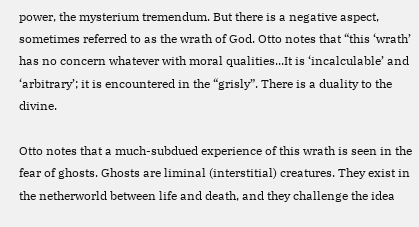power, the mysterium tremendum. But there is a negative aspect, sometimes referred to as the wrath of God. Otto notes that “this ‘wrath’ has no concern whatever with moral qualities...It is ‘incalculable’ and ‘arbitrary’; it is encountered in the “grisly”. There is a duality to the divine.

Otto notes that a much-subdued experience of this wrath is seen in the fear of ghosts. Ghosts are liminal (interstitial) creatures. They exist in the netherworld between life and death, and they challenge the idea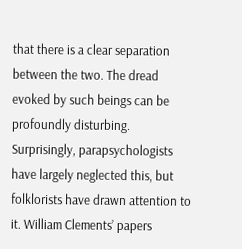that there is a clear separation between the two. The dread evoked by such beings can be profoundly disturbing. Surprisingly, parapsychologists have largely neglected this, but folklorists have drawn attention to it. William Clements’ papers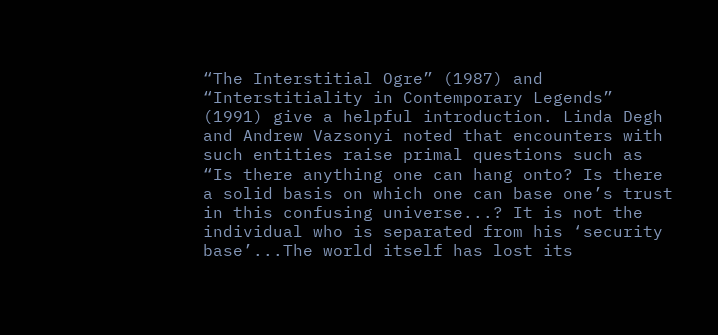“The Interstitial Ogre” (1987) and “Interstitiality in Contemporary Legends” (1991) give a helpful introduction. Linda Degh and Andrew Vazsonyi noted that encounters with such entities raise primal questions such as “Is there anything one can hang onto? Is there a solid basis on which one can base one’s trust in this confusing universe...? It is not the individual who is separated from his ‘security base’...The world itself has lost its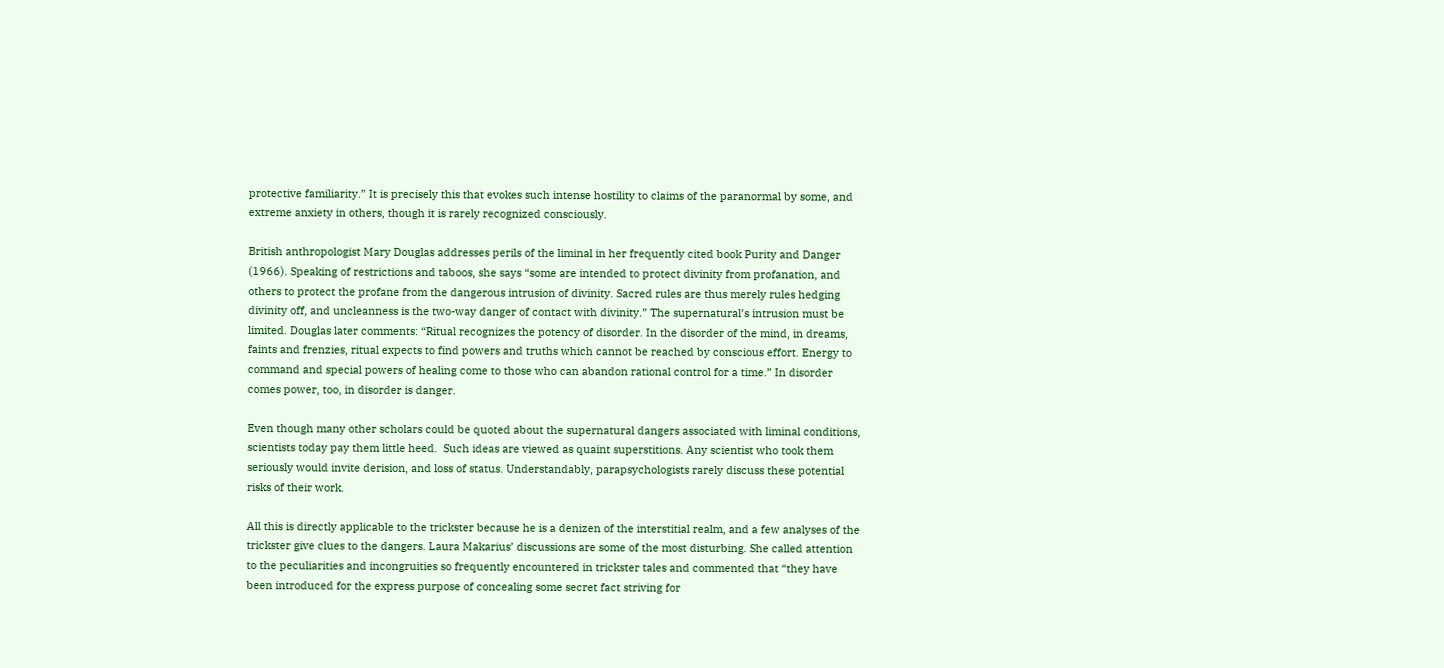protective familiarity.” It is precisely this that evokes such intense hostility to claims of the paranormal by some, and extreme anxiety in others, though it is rarely recognized consciously.

British anthropologist Mary Douglas addresses perils of the liminal in her frequently cited book Purity and Danger (1966). Speaking of restrictions and taboos, she says “some are intended to protect divinity from profanation, and others to protect the profane from the dangerous intrusion of divinity. Sacred rules are thus merely rules hedging divinity off, and uncleanness is the two-way danger of contact with divinity.” The supernatural’s intrusion must be limited. Douglas later comments: “Ritual recognizes the potency of disorder. In the disorder of the mind, in dreams, faints and frenzies, ritual expects to find powers and truths which cannot be reached by conscious effort. Energy to command and special powers of healing come to those who can abandon rational control for a time.” In disorder comes power, too, in disorder is danger.

Even though many other scholars could be quoted about the supernatural dangers associated with liminal conditions, scientists today pay them little heed.  Such ideas are viewed as quaint superstitions. Any scientist who took them seriously would invite derision, and loss of status. Understandably, parapsychologists rarely discuss these potential risks of their work.

All this is directly applicable to the trickster because he is a denizen of the interstitial realm, and a few analyses of the trickster give clues to the dangers. Laura Makarius’ discussions are some of the most disturbing. She called attention to the peculiarities and incongruities so frequently encountered in trickster tales and commented that “they have been introduced for the express purpose of concealing some secret fact striving for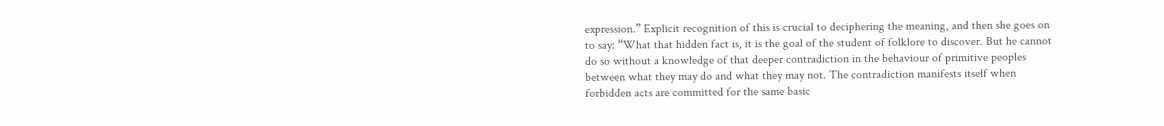expression.” Explicit recognition of this is crucial to deciphering the meaning, and then she goes on to say: “What that hidden fact is, it is the goal of the student of folklore to discover. But he cannot do so without a knowledge of that deeper contradiction in the behaviour of primitive peoples between what they may do and what they may not. The contradiction manifests itself when forbidden acts are committed for the same basic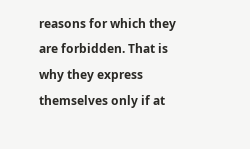reasons for which they are forbidden. That is why they express themselves only if at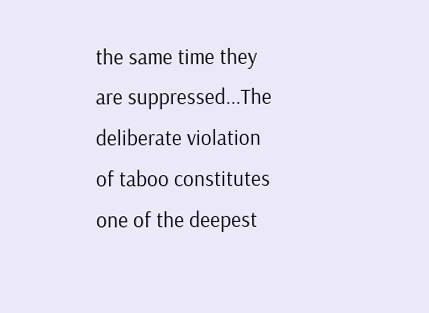the same time they are suppressed...The deliberate violation of taboo constitutes one of the deepest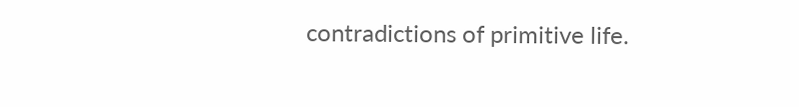contradictions of primitive life.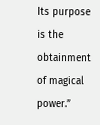Its purpose is the obtainment of magical power.”